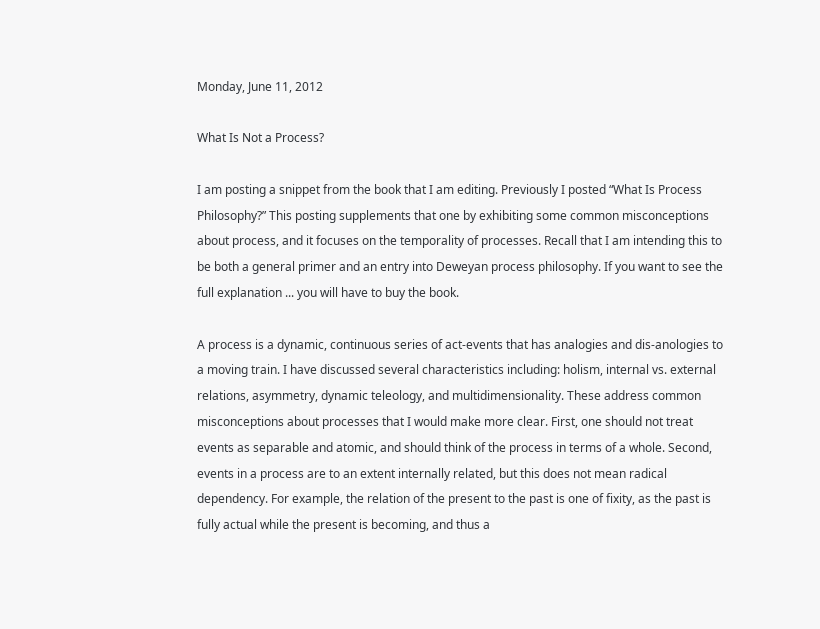Monday, June 11, 2012

What Is Not a Process?

I am posting a snippet from the book that I am editing. Previously I posted “What Is Process Philosophy?” This posting supplements that one by exhibiting some common misconceptions about process, and it focuses on the temporality of processes. Recall that I am intending this to be both a general primer and an entry into Deweyan process philosophy. If you want to see the full explanation ... you will have to buy the book.

A process is a dynamic, continuous series of act-events that has analogies and dis-anologies to a moving train. I have discussed several characteristics including: holism, internal vs. external relations, asymmetry, dynamic teleology, and multidimensionality. These address common misconceptions about processes that I would make more clear. First, one should not treat events as separable and atomic, and should think of the process in terms of a whole. Second, events in a process are to an extent internally related, but this does not mean radical dependency. For example, the relation of the present to the past is one of fixity, as the past is fully actual while the present is becoming, and thus a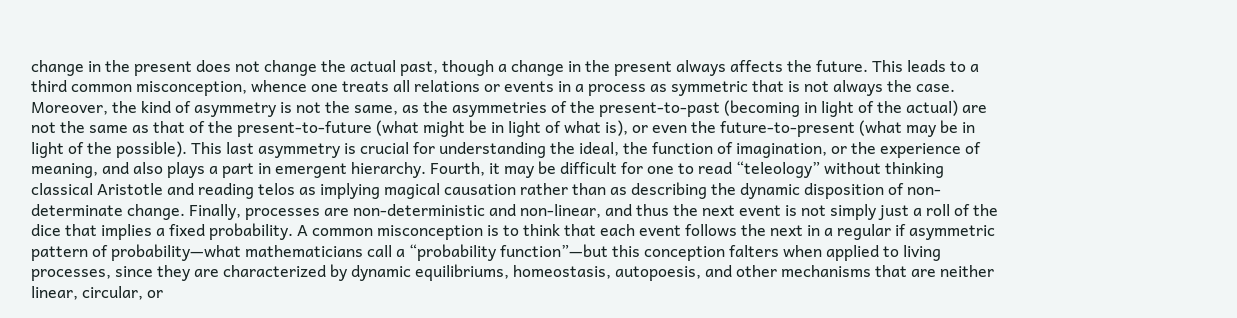change in the present does not change the actual past, though a change in the present always affects the future. This leads to a third common misconception, whence one treats all relations or events in a process as symmetric that is not always the case. Moreover, the kind of asymmetry is not the same, as the asymmetries of the present-to-past (becoming in light of the actual) are not the same as that of the present-to-future (what might be in light of what is), or even the future-to-present (what may be in light of the possible). This last asymmetry is crucial for understanding the ideal, the function of imagination, or the experience of meaning, and also plays a part in emergent hierarchy. Fourth, it may be difficult for one to read “teleology” without thinking classical Aristotle and reading telos as implying magical causation rather than as describing the dynamic disposition of non-determinate change. Finally, processes are non-deterministic and non-linear, and thus the next event is not simply just a roll of the dice that implies a fixed probability. A common misconception is to think that each event follows the next in a regular if asymmetric pattern of probability—what mathematicians call a “probability function”—but this conception falters when applied to living processes, since they are characterized by dynamic equilibriums, homeostasis, autopoesis, and other mechanisms that are neither linear, circular, or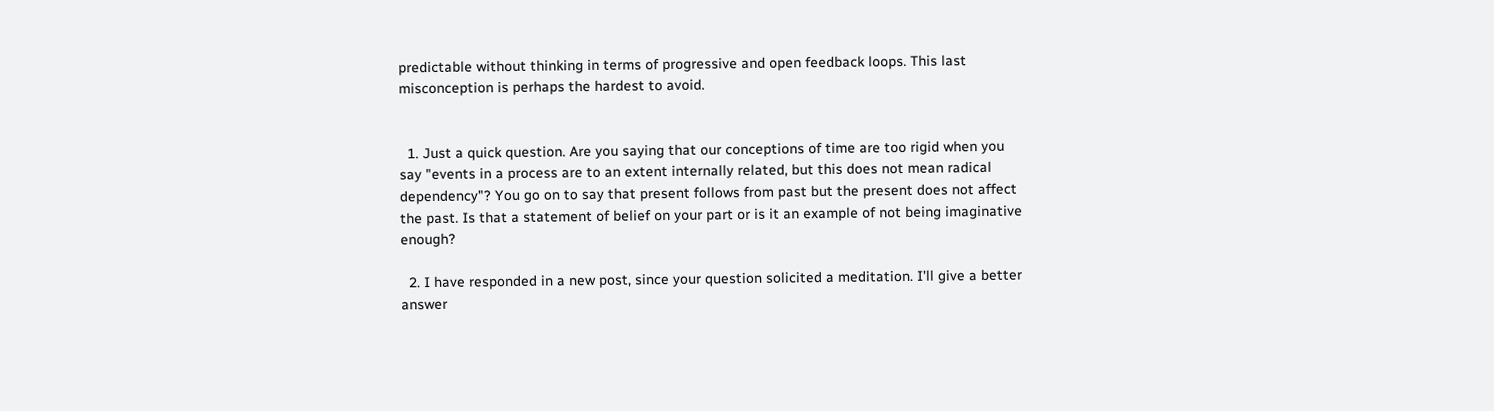predictable without thinking in terms of progressive and open feedback loops. This last misconception is perhaps the hardest to avoid.


  1. Just a quick question. Are you saying that our conceptions of time are too rigid when you say "events in a process are to an extent internally related, but this does not mean radical dependency"? You go on to say that present follows from past but the present does not affect the past. Is that a statement of belief on your part or is it an example of not being imaginative enough?

  2. I have responded in a new post, since your question solicited a meditation. I'll give a better answer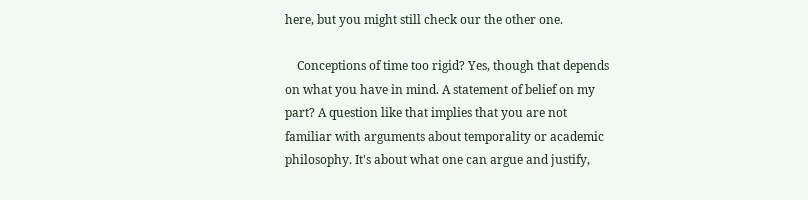here, but you might still check our the other one.

    Conceptions of time too rigid? Yes, though that depends on what you have in mind. A statement of belief on my part? A question like that implies that you are not familiar with arguments about temporality or academic philosophy. It's about what one can argue and justify,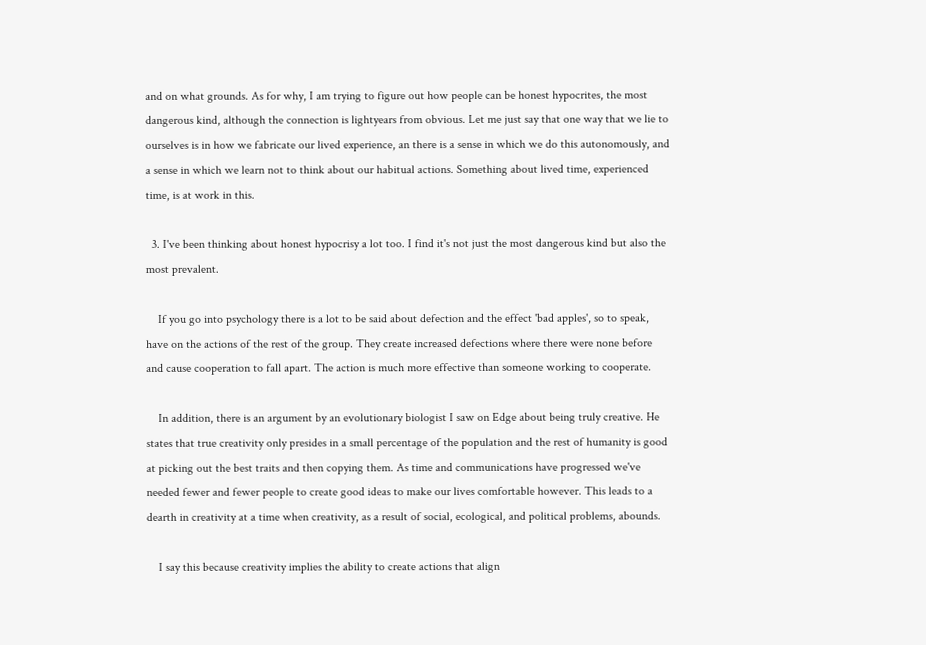and on what grounds. As for why, I am trying to figure out how people can be honest hypocrites, the most dangerous kind, although the connection is lightyears from obvious. Let me just say that one way that we lie to ourselves is in how we fabricate our lived experience, an there is a sense in which we do this autonomously, and a sense in which we learn not to think about our habitual actions. Something about lived time, experienced time, is at work in this.

  3. I've been thinking about honest hypocrisy a lot too. I find it's not just the most dangerous kind but also the most prevalent.

    If you go into psychology there is a lot to be said about defection and the effect 'bad apples', so to speak, have on the actions of the rest of the group. They create increased defections where there were none before and cause cooperation to fall apart. The action is much more effective than someone working to cooperate.

    In addition, there is an argument by an evolutionary biologist I saw on Edge about being truly creative. He states that true creativity only presides in a small percentage of the population and the rest of humanity is good at picking out the best traits and then copying them. As time and communications have progressed we've needed fewer and fewer people to create good ideas to make our lives comfortable however. This leads to a dearth in creativity at a time when creativity, as a result of social, ecological, and political problems, abounds.

    I say this because creativity implies the ability to create actions that align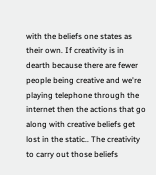with the beliefs one states as their own. If creativity is in dearth because there are fewer people being creative and we're playing telephone through the internet then the actions that go along with creative beliefs get lost in the static.. The creativity to carry out those beliefs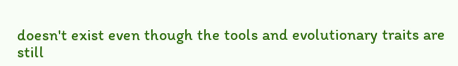doesn't exist even though the tools and evolutionary traits are still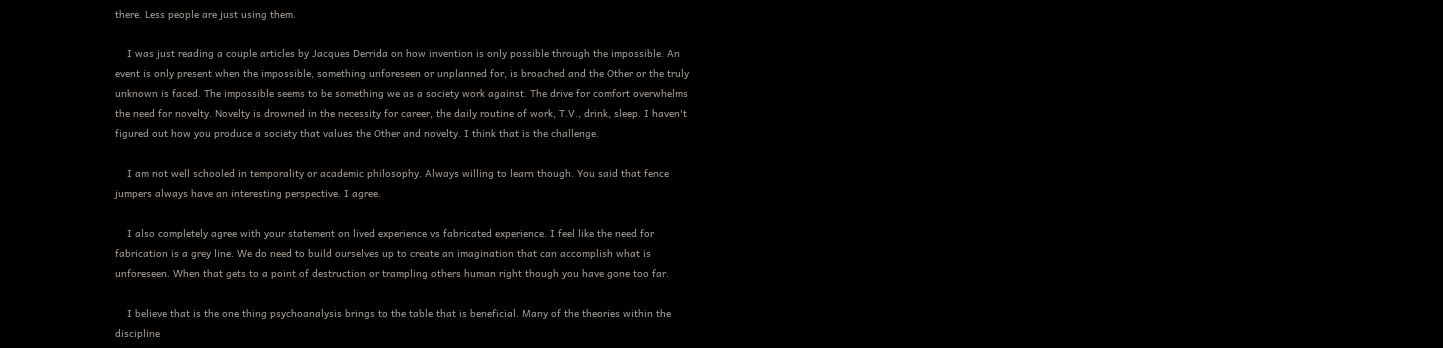there. Less people are just using them.

    I was just reading a couple articles by Jacques Derrida on how invention is only possible through the impossible. An event is only present when the impossible, something unforeseen or unplanned for, is broached and the Other or the truly unknown is faced. The impossible seems to be something we as a society work against. The drive for comfort overwhelms the need for novelty. Novelty is drowned in the necessity for career, the daily routine of work, T.V., drink, sleep. I haven't figured out how you produce a society that values the Other and novelty. I think that is the challenge.

    I am not well schooled in temporality or academic philosophy. Always willing to learn though. You said that fence jumpers always have an interesting perspective. I agree.

    I also completely agree with your statement on lived experience vs fabricated experience. I feel like the need for fabrication is a grey line. We do need to build ourselves up to create an imagination that can accomplish what is unforeseen. When that gets to a point of destruction or trampling others human right though you have gone too far.

    I believe that is the one thing psychoanalysis brings to the table that is beneficial. Many of the theories within the discipline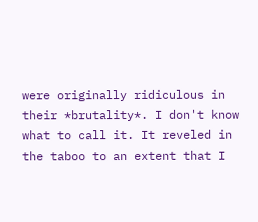were originally ridiculous in their *brutality*. I don't know what to call it. It reveled in the taboo to an extent that I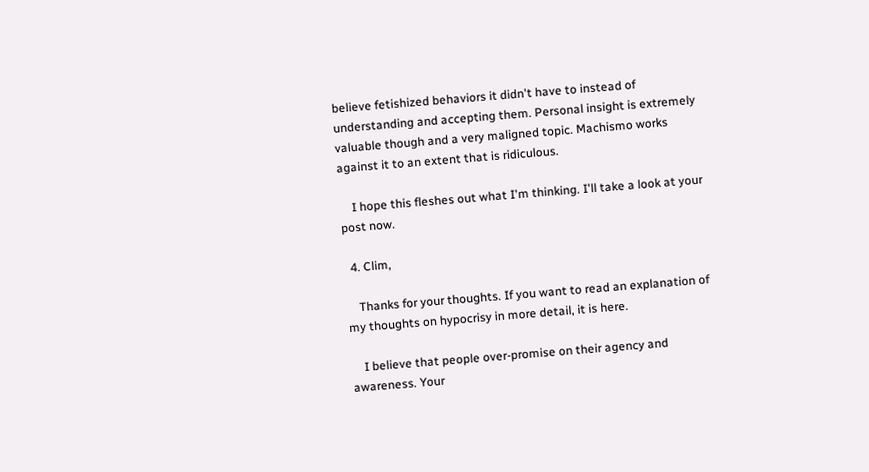believe fetishized behaviors it didn't have to instead of understanding and accepting them. Personal insight is extremely valuable though and a very maligned topic. Machismo works against it to an extent that is ridiculous.

    I hope this fleshes out what I'm thinking. I'll take a look at your post now.

  4. Clim,

    Thanks for your thoughts. If you want to read an explanation of my thoughts on hypocrisy in more detail, it is here.

    I believe that people over-promise on their agency and awareness. Your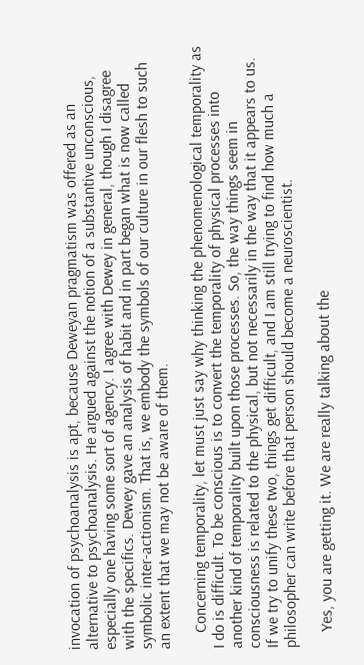invocation of psychoanalysis is apt, because Deweyan pragmatism was offered as an alternative to psychoanalysis. He argued against the notion of a substantive unconscious, especially one having some sort of agency. I agree with Dewey in general, though I disagree with the specifics. Dewey gave an analysis of habit and in part began what is now called symbolic inter-actionism. That is, we embody the symbols of our culture in our flesh to such an extent that we may not be aware of them.

    Concerning temporality, let must just say why thinking the phenomenological temporality as I do is difficult. To be conscious is to convert the temporality of physical processes into another kind of temporality built upon those processes. So, the way things seem in consciousness is related to the physical, but not necessarily in the way that it appears to us. If we try to unify these two, things get difficult, and I am still trying to find how much a philosopher can write before that person should become a neuroscientist.

    Yes, you are getting it. We are really talking about the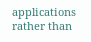applications rather than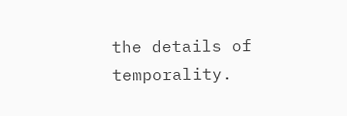the details of temporality.